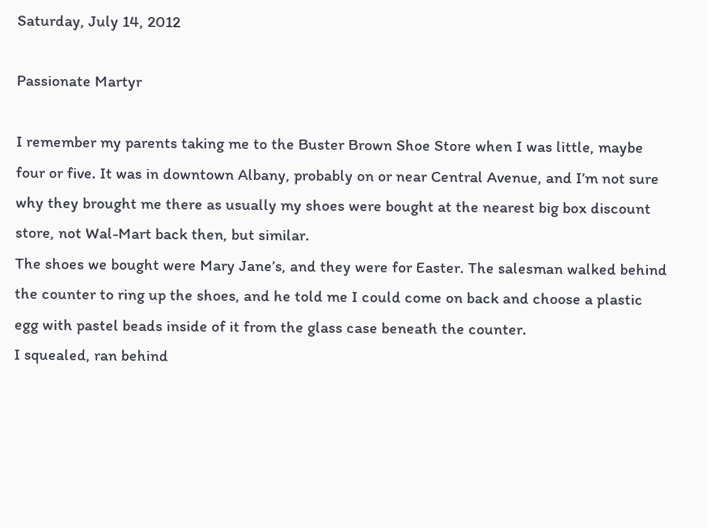Saturday, July 14, 2012

Passionate Martyr

I remember my parents taking me to the Buster Brown Shoe Store when I was little, maybe four or five. It was in downtown Albany, probably on or near Central Avenue, and I’m not sure why they brought me there as usually my shoes were bought at the nearest big box discount store, not Wal-Mart back then, but similar.
The shoes we bought were Mary Jane’s, and they were for Easter. The salesman walked behind the counter to ring up the shoes, and he told me I could come on back and choose a plastic egg with pastel beads inside of it from the glass case beneath the counter.
I squealed, ran behind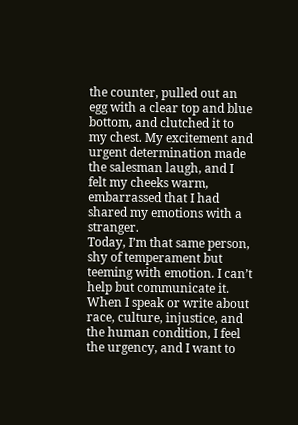the counter, pulled out an egg with a clear top and blue bottom, and clutched it to my chest. My excitement and urgent determination made the salesman laugh, and I felt my cheeks warm, embarrassed that I had shared my emotions with a stranger.
Today, I’m that same person, shy of temperament but teeming with emotion. I can’t help but communicate it. When I speak or write about race, culture, injustice, and the human condition, I feel the urgency, and I want to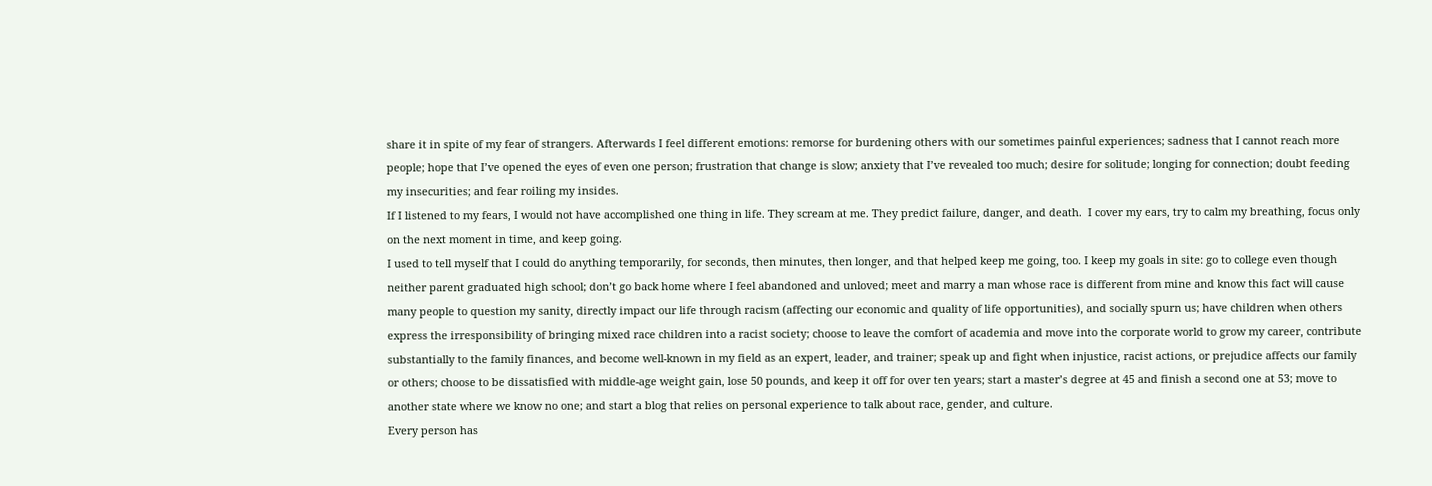share it in spite of my fear of strangers. Afterwards I feel different emotions: remorse for burdening others with our sometimes painful experiences; sadness that I cannot reach more people; hope that I’ve opened the eyes of even one person; frustration that change is slow; anxiety that I’ve revealed too much; desire for solitude; longing for connection; doubt feeding my insecurities; and fear roiling my insides.
If I listened to my fears, I would not have accomplished one thing in life. They scream at me. They predict failure, danger, and death.  I cover my ears, try to calm my breathing, focus only on the next moment in time, and keep going.
I used to tell myself that I could do anything temporarily, for seconds, then minutes, then longer, and that helped keep me going, too. I keep my goals in site: go to college even though neither parent graduated high school; don’t go back home where I feel abandoned and unloved; meet and marry a man whose race is different from mine and know this fact will cause many people to question my sanity, directly impact our life through racism (affecting our economic and quality of life opportunities), and socially spurn us; have children when others express the irresponsibility of bringing mixed race children into a racist society; choose to leave the comfort of academia and move into the corporate world to grow my career, contribute substantially to the family finances, and become well-known in my field as an expert, leader, and trainer; speak up and fight when injustice, racist actions, or prejudice affects our family or others; choose to be dissatisfied with middle-age weight gain, lose 50 pounds, and keep it off for over ten years; start a master’s degree at 45 and finish a second one at 53; move to another state where we know no one; and start a blog that relies on personal experience to talk about race, gender, and culture.
Every person has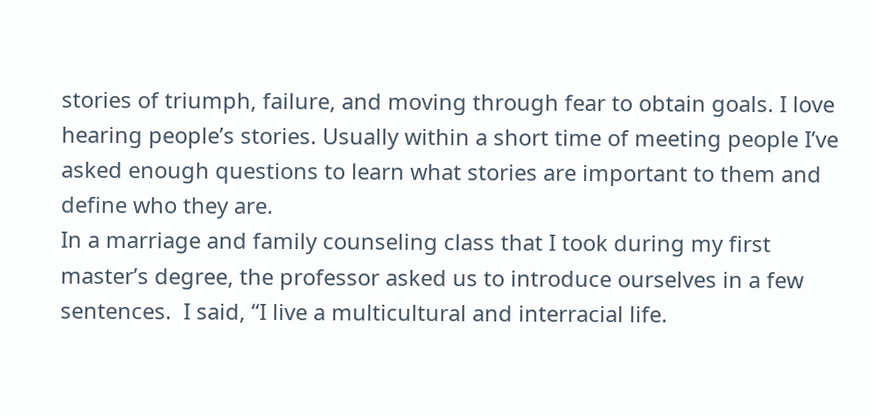stories of triumph, failure, and moving through fear to obtain goals. I love hearing people’s stories. Usually within a short time of meeting people I’ve asked enough questions to learn what stories are important to them and define who they are.
In a marriage and family counseling class that I took during my first master’s degree, the professor asked us to introduce ourselves in a few sentences.  I said, “I live a multicultural and interracial life.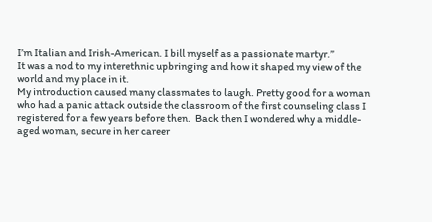I’m Italian and Irish-American. I bill myself as a passionate martyr.”
It was a nod to my interethnic upbringing and how it shaped my view of the world and my place in it.
My introduction caused many classmates to laugh. Pretty good for a woman who had a panic attack outside the classroom of the first counseling class I registered for a few years before then.  Back then I wondered why a middle-aged woman, secure in her career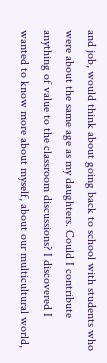and job, would think about going back to school with students who were about the same age as my daughters. Could I contribute anything of value to the classroom discussions? I discovered I wanted to know more about myself, about our multicultural world,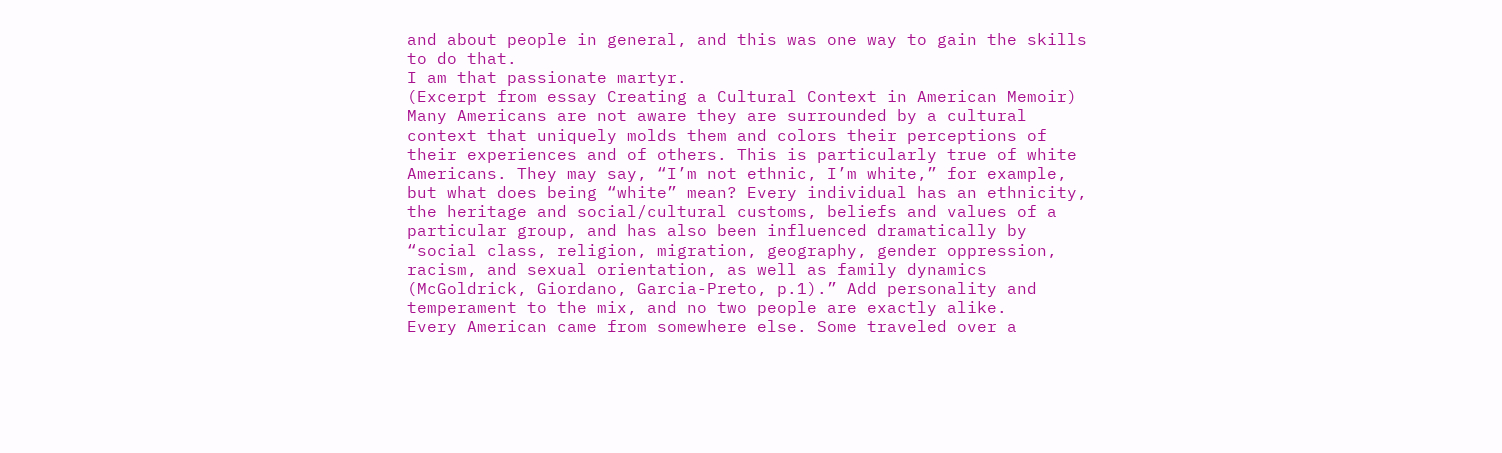and about people in general, and this was one way to gain the skills to do that.
I am that passionate martyr.
(Excerpt from essay Creating a Cultural Context in American Memoir)
Many Americans are not aware they are surrounded by a cultural context that uniquely molds them and colors their perceptions of their experiences and of others. This is particularly true of white Americans. They may say, “I’m not ethnic, I’m white,” for example, but what does being “white” mean? Every individual has an ethnicity, the heritage and social/cultural customs, beliefs and values of a particular group, and has also been influenced dramatically by “social class, religion, migration, geography, gender oppression, racism, and sexual orientation, as well as family dynamics (McGoldrick, Giordano, Garcia-Preto, p.1).” Add personality and temperament to the mix, and no two people are exactly alike.
Every American came from somewhere else. Some traveled over a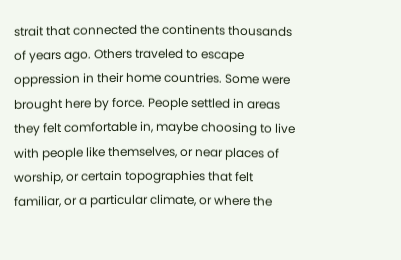strait that connected the continents thousands of years ago. Others traveled to escape oppression in their home countries. Some were brought here by force. People settled in areas they felt comfortable in, maybe choosing to live with people like themselves, or near places of worship, or certain topographies that felt familiar, or a particular climate, or where the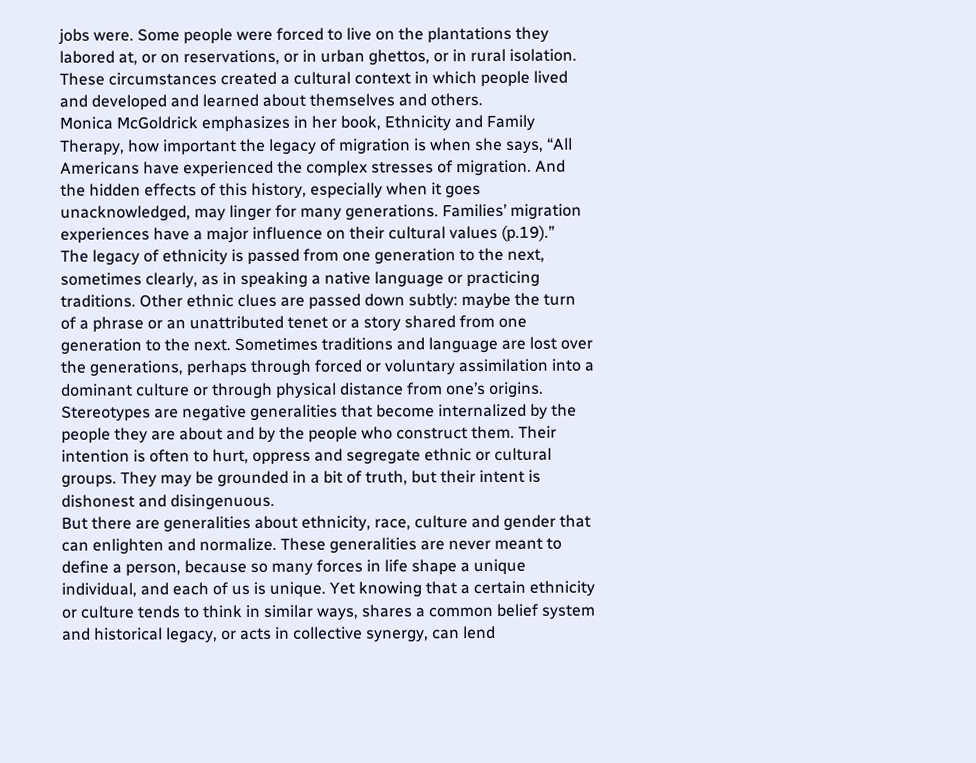jobs were. Some people were forced to live on the plantations they labored at, or on reservations, or in urban ghettos, or in rural isolation. These circumstances created a cultural context in which people lived and developed and learned about themselves and others.
Monica McGoldrick emphasizes in her book, Ethnicity and Family Therapy, how important the legacy of migration is when she says, “All Americans have experienced the complex stresses of migration. And the hidden effects of this history, especially when it goes unacknowledged, may linger for many generations. Families’ migration experiences have a major influence on their cultural values (p.19).”
The legacy of ethnicity is passed from one generation to the next, sometimes clearly, as in speaking a native language or practicing traditions. Other ethnic clues are passed down subtly: maybe the turn of a phrase or an unattributed tenet or a story shared from one generation to the next. Sometimes traditions and language are lost over the generations, perhaps through forced or voluntary assimilation into a dominant culture or through physical distance from one’s origins.
Stereotypes are negative generalities that become internalized by the people they are about and by the people who construct them. Their intention is often to hurt, oppress and segregate ethnic or cultural groups. They may be grounded in a bit of truth, but their intent is dishonest and disingenuous.
But there are generalities about ethnicity, race, culture and gender that can enlighten and normalize. These generalities are never meant to define a person, because so many forces in life shape a unique individual, and each of us is unique. Yet knowing that a certain ethnicity or culture tends to think in similar ways, shares a common belief system and historical legacy, or acts in collective synergy, can lend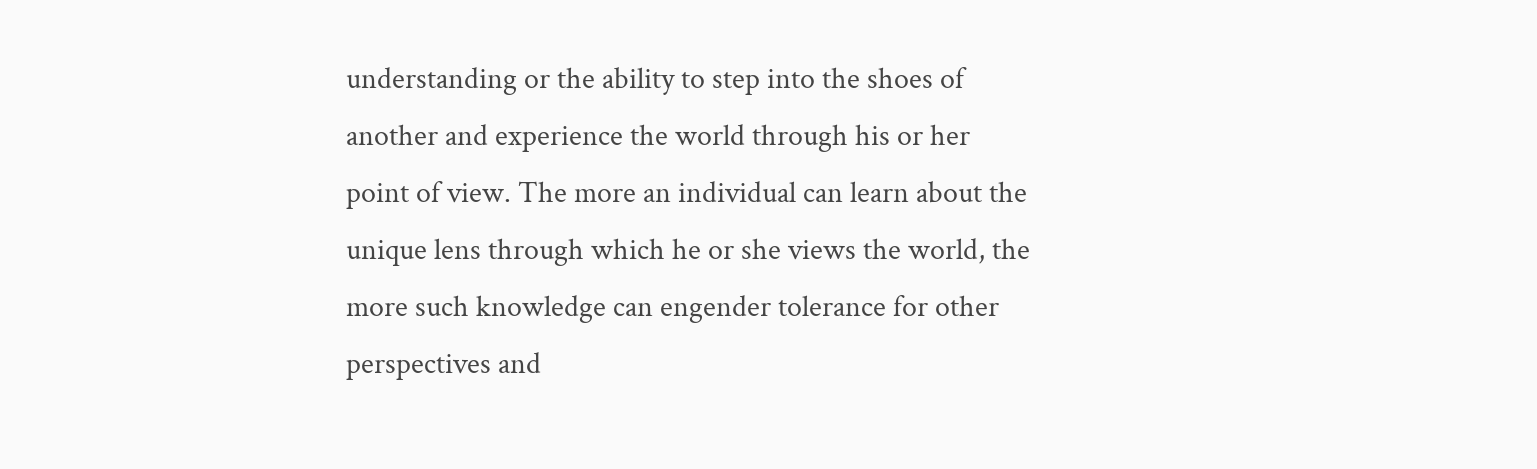understanding or the ability to step into the shoes of another and experience the world through his or her point of view. The more an individual can learn about the unique lens through which he or she views the world, the more such knowledge can engender tolerance for other perspectives and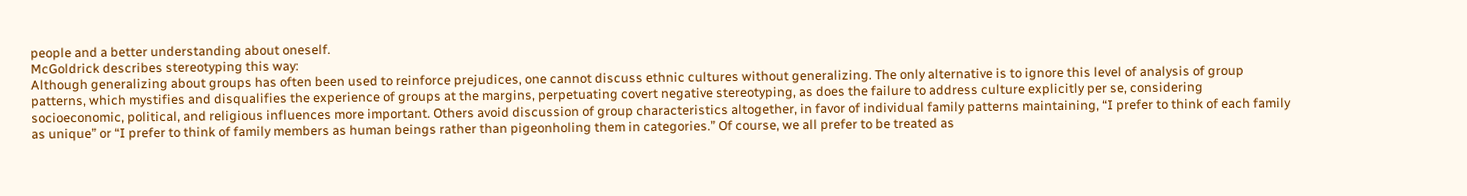people and a better understanding about oneself.
McGoldrick describes stereotyping this way:
Although generalizing about groups has often been used to reinforce prejudices, one cannot discuss ethnic cultures without generalizing. The only alternative is to ignore this level of analysis of group patterns, which mystifies and disqualifies the experience of groups at the margins, perpetuating covert negative stereotyping, as does the failure to address culture explicitly per se, considering socioeconomic, political, and religious influences more important. Others avoid discussion of group characteristics altogether, in favor of individual family patterns maintaining, “I prefer to think of each family as unique” or “I prefer to think of family members as human beings rather than pigeonholing them in categories.” Of course, we all prefer to be treated as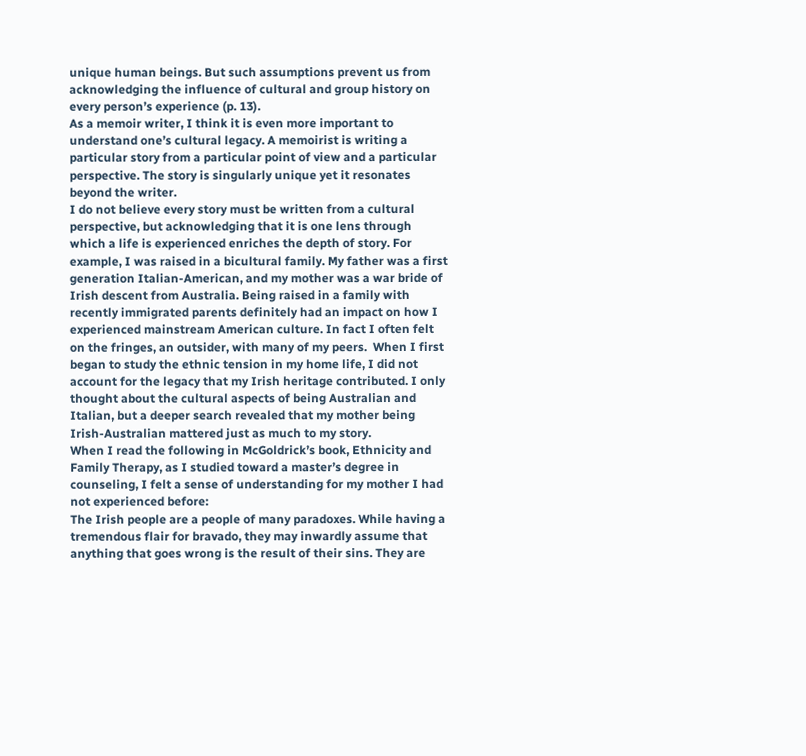unique human beings. But such assumptions prevent us from acknowledging the influence of cultural and group history on every person’s experience (p. 13).
As a memoir writer, I think it is even more important to understand one’s cultural legacy. A memoirist is writing a particular story from a particular point of view and a particular perspective. The story is singularly unique yet it resonates beyond the writer.
I do not believe every story must be written from a cultural perspective, but acknowledging that it is one lens through which a life is experienced enriches the depth of story. For example, I was raised in a bicultural family. My father was a first generation Italian-American, and my mother was a war bride of Irish descent from Australia. Being raised in a family with recently immigrated parents definitely had an impact on how I experienced mainstream American culture. In fact I often felt on the fringes, an outsider, with many of my peers.  When I first began to study the ethnic tension in my home life, I did not account for the legacy that my Irish heritage contributed. I only thought about the cultural aspects of being Australian and Italian, but a deeper search revealed that my mother being Irish-Australian mattered just as much to my story.
When I read the following in McGoldrick’s book, Ethnicity and Family Therapy, as I studied toward a master’s degree in counseling, I felt a sense of understanding for my mother I had not experienced before:
The Irish people are a people of many paradoxes. While having a tremendous flair for bravado, they may inwardly assume that anything that goes wrong is the result of their sins. They are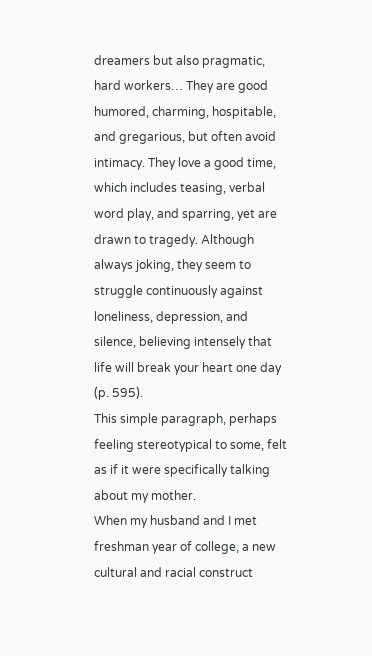dreamers but also pragmatic, hard workers… They are good humored, charming, hospitable, and gregarious, but often avoid intimacy. They love a good time, which includes teasing, verbal word play, and sparring, yet are drawn to tragedy. Although always joking, they seem to struggle continuously against loneliness, depression, and silence, believing intensely that life will break your heart one day (p. 595).
This simple paragraph, perhaps feeling stereotypical to some, felt as if it were specifically talking about my mother.
When my husband and I met freshman year of college, a new cultural and racial construct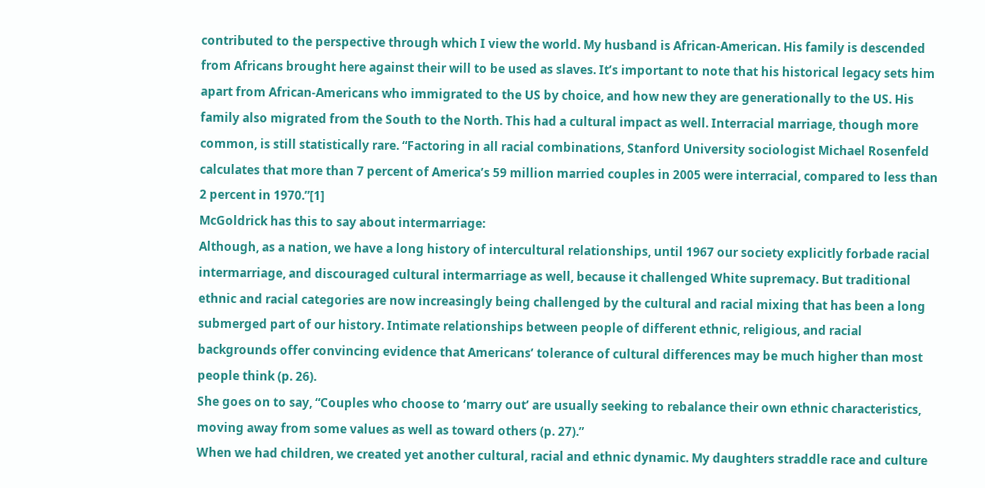contributed to the perspective through which I view the world. My husband is African-American. His family is descended from Africans brought here against their will to be used as slaves. It’s important to note that his historical legacy sets him apart from African-Americans who immigrated to the US by choice, and how new they are generationally to the US. His family also migrated from the South to the North. This had a cultural impact as well. Interracial marriage, though more common, is still statistically rare. “Factoring in all racial combinations, Stanford University sociologist Michael Rosenfeld calculates that more than 7 percent of America’s 59 million married couples in 2005 were interracial, compared to less than 2 percent in 1970.”[1]
McGoldrick has this to say about intermarriage:
Although, as a nation, we have a long history of intercultural relationships, until 1967 our society explicitly forbade racial intermarriage, and discouraged cultural intermarriage as well, because it challenged White supremacy. But traditional ethnic and racial categories are now increasingly being challenged by the cultural and racial mixing that has been a long submerged part of our history. Intimate relationships between people of different ethnic, religious, and racial backgrounds offer convincing evidence that Americans’ tolerance of cultural differences may be much higher than most people think (p. 26).
She goes on to say, “Couples who choose to ‘marry out’ are usually seeking to rebalance their own ethnic characteristics, moving away from some values as well as toward others (p. 27).”
When we had children, we created yet another cultural, racial and ethnic dynamic. My daughters straddle race and culture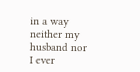in a way neither my husband nor I ever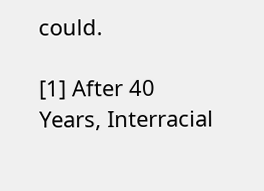could.

[1] After 40 Years, Interracial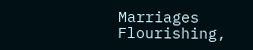Marriages Flourishing,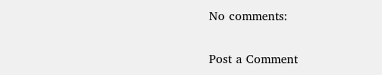No comments:

Post a Comment